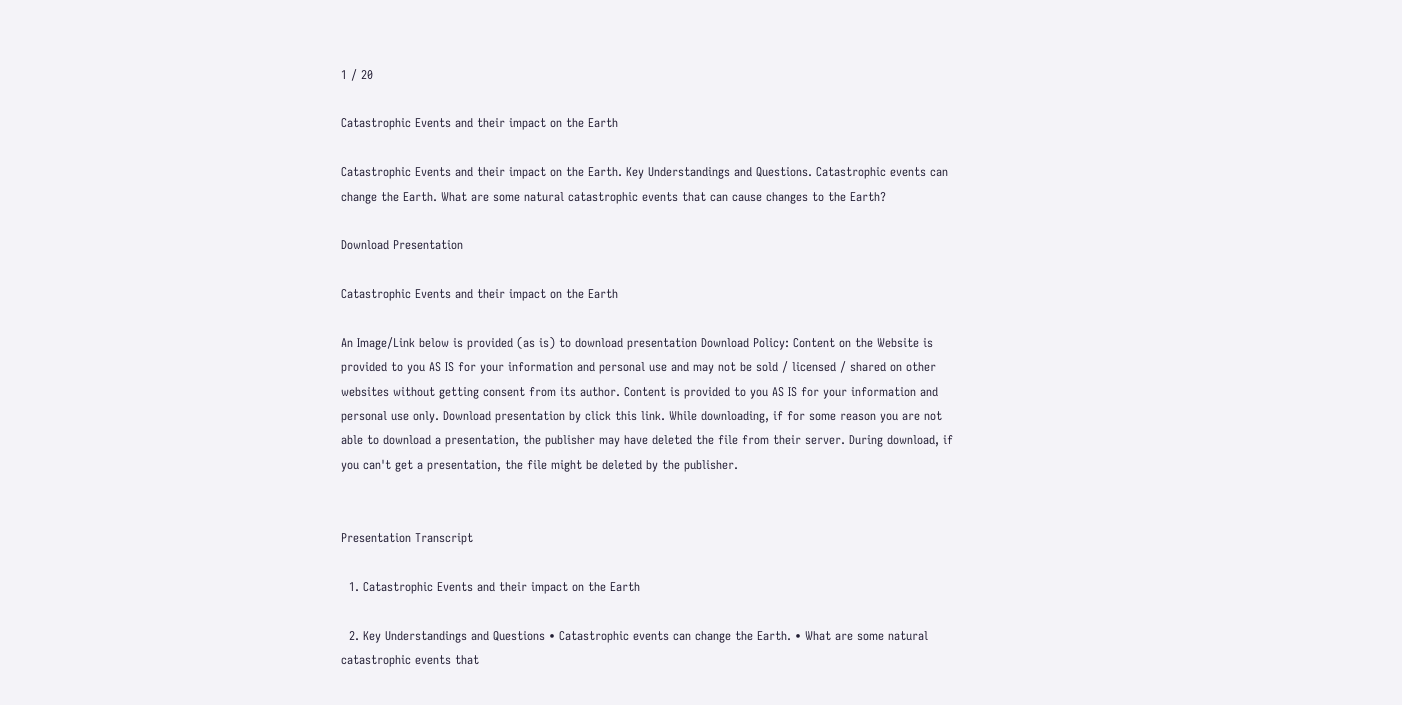1 / 20

Catastrophic Events and their impact on the Earth

Catastrophic Events and their impact on the Earth. Key Understandings and Questions. Catastrophic events can change the Earth. What are some natural catastrophic events that can cause changes to the Earth?

Download Presentation

Catastrophic Events and their impact on the Earth

An Image/Link below is provided (as is) to download presentation Download Policy: Content on the Website is provided to you AS IS for your information and personal use and may not be sold / licensed / shared on other websites without getting consent from its author. Content is provided to you AS IS for your information and personal use only. Download presentation by click this link. While downloading, if for some reason you are not able to download a presentation, the publisher may have deleted the file from their server. During download, if you can't get a presentation, the file might be deleted by the publisher.


Presentation Transcript

  1. Catastrophic Events and their impact on the Earth

  2. Key Understandings and Questions • Catastrophic events can change the Earth. • What are some natural catastrophic events that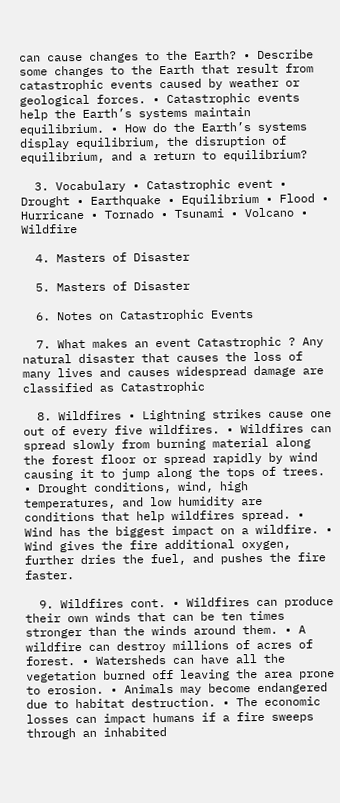can cause changes to the Earth? • Describe some changes to the Earth that result from catastrophic events caused by weather or geological forces. • Catastrophic events help the Earth’s systems maintain equilibrium. • How do the Earth’s systems display equilibrium, the disruption of equilibrium, and a return to equilibrium?

  3. Vocabulary • Catastrophic event • Drought • Earthquake • Equilibrium • Flood • Hurricane • Tornado • Tsunami • Volcano • Wildfire

  4. Masters of Disaster

  5. Masters of Disaster

  6. Notes on Catastrophic Events

  7. What makes an event Catastrophic ? Any natural disaster that causes the loss of many lives and causes widespread damage are classified as Catastrophic

  8. Wildfires • Lightning strikes cause one out of every five wildfires. • Wildfires can spread slowly from burning material along the forest floor or spread rapidly by wind causing it to jump along the tops of trees. • Drought conditions, wind, high temperatures, and low humidity are conditions that help wildfires spread. • Wind has the biggest impact on a wildfire. • Wind gives the fire additional oxygen, further dries the fuel, and pushes the fire faster.

  9. Wildfires cont. • Wildfires can produce their own winds that can be ten times stronger than the winds around them. • A wildfire can destroy millions of acres of forest. • Watersheds can have all the vegetation burned off leaving the area prone to erosion. • Animals may become endangered due to habitat destruction. • The economic losses can impact humans if a fire sweeps through an inhabited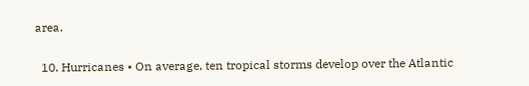area.

  10. Hurricanes • On average, ten tropical storms develop over the Atlantic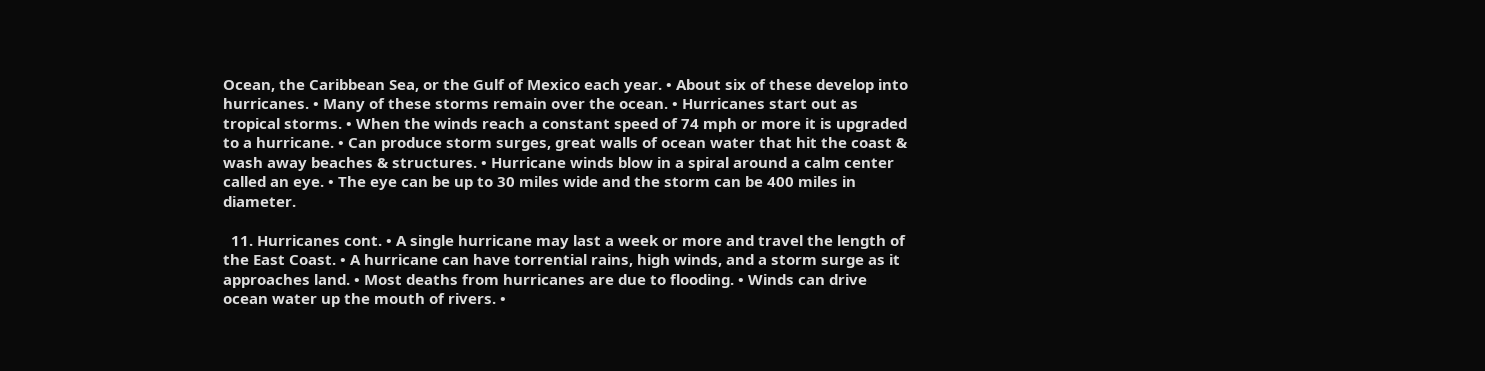Ocean, the Caribbean Sea, or the Gulf of Mexico each year. • About six of these develop into hurricanes. • Many of these storms remain over the ocean. • Hurricanes start out as tropical storms. • When the winds reach a constant speed of 74 mph or more it is upgraded to a hurricane. • Can produce storm surges, great walls of ocean water that hit the coast & wash away beaches & structures. • Hurricane winds blow in a spiral around a calm center called an eye. • The eye can be up to 30 miles wide and the storm can be 400 miles in diameter.

  11. Hurricanes cont. • A single hurricane may last a week or more and travel the length of the East Coast. • A hurricane can have torrential rains, high winds, and a storm surge as it approaches land. • Most deaths from hurricanes are due to flooding. • Winds can drive ocean water up the mouth of rivers. •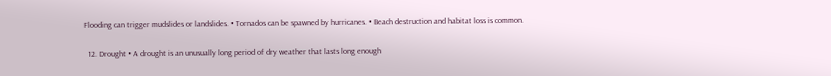Flooding can trigger mudslides or landslides. • Tornados can be spawned by hurricanes. • Beach destruction and habitat loss is common.

  12. Drought • A drought is an unusually long period of dry weather that lasts long enough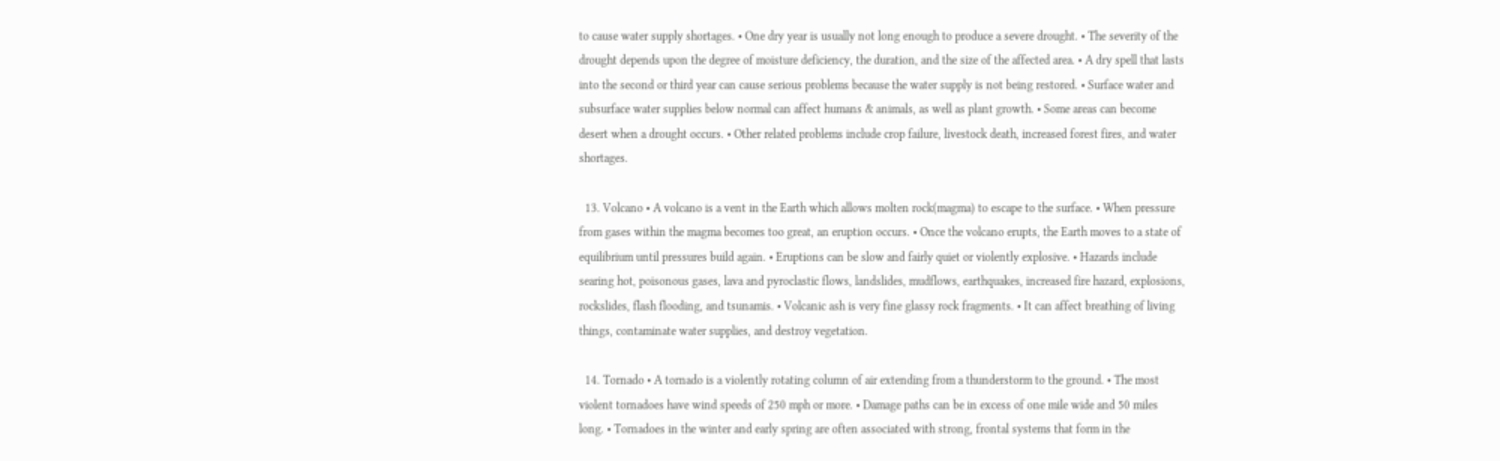to cause water supply shortages. • One dry year is usually not long enough to produce a severe drought. • The severity of the drought depends upon the degree of moisture deficiency, the duration, and the size of the affected area. • A dry spell that lasts into the second or third year can cause serious problems because the water supply is not being restored. • Surface water and subsurface water supplies below normal can affect humans & animals, as well as plant growth. • Some areas can become desert when a drought occurs. • Other related problems include crop failure, livestock death, increased forest fires, and water shortages.

  13. Volcano • A volcano is a vent in the Earth which allows molten rock(magma) to escape to the surface. • When pressure from gases within the magma becomes too great, an eruption occurs. • Once the volcano erupts, the Earth moves to a state of equilibrium until pressures build again. • Eruptions can be slow and fairly quiet or violently explosive. • Hazards include searing hot, poisonous gases, lava and pyroclastic flows, landslides, mudflows, earthquakes, increased fire hazard, explosions, rockslides, flash flooding, and tsunamis. • Volcanic ash is very fine glassy rock fragments. • It can affect breathing of living things, contaminate water supplies, and destroy vegetation.

  14. Tornado • A tornado is a violently rotating column of air extending from a thunderstorm to the ground. • The most violent tornadoes have wind speeds of 250 mph or more. • Damage paths can be in excess of one mile wide and 50 miles long. • Tornadoes in the winter and early spring are often associated with strong, frontal systems that form in the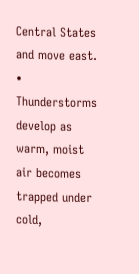Central States and move east. • Thunderstorms develop as warm, moist air becomes trapped under cold,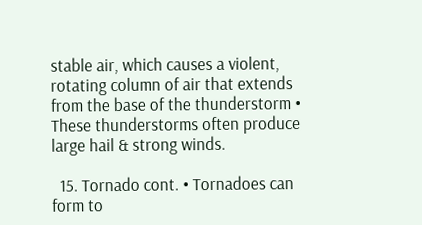stable air, which causes a violent, rotating column of air that extends from the base of the thunderstorm • These thunderstorms often produce large hail & strong winds.

  15. Tornado cont. • Tornadoes can form to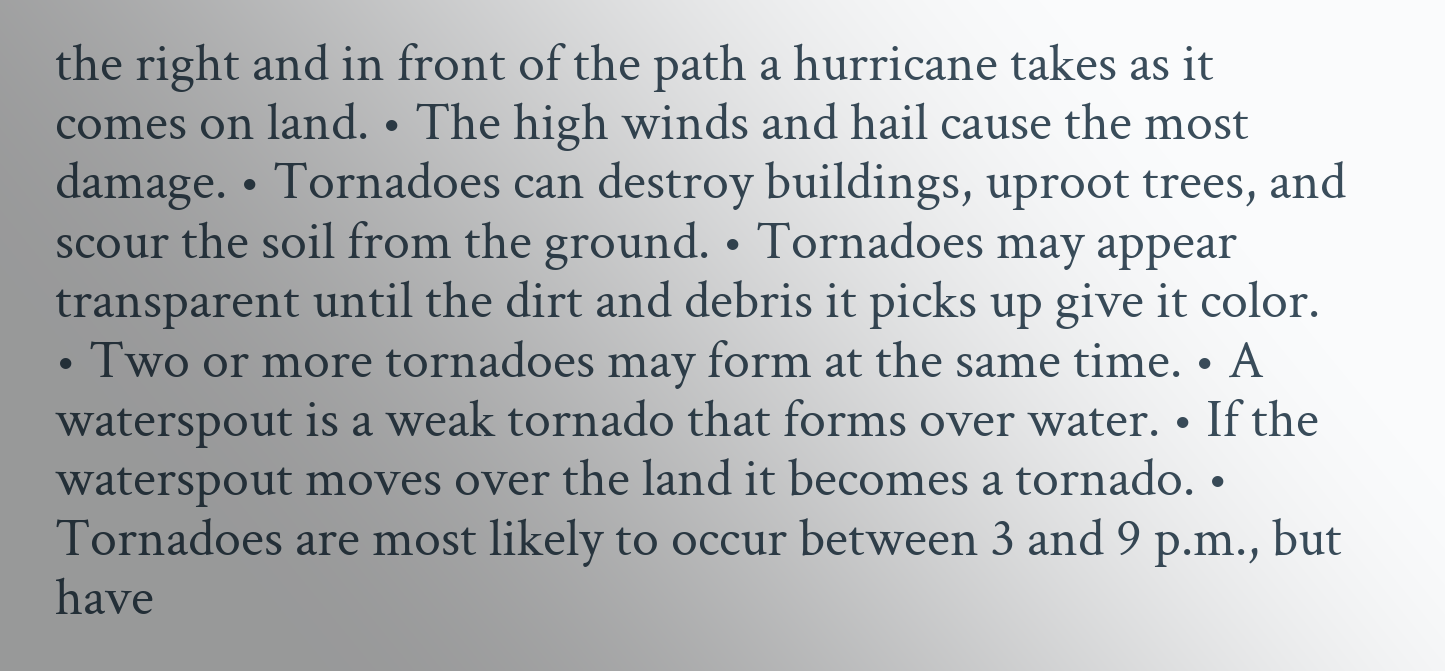the right and in front of the path a hurricane takes as it comes on land. • The high winds and hail cause the most damage. • Tornadoes can destroy buildings, uproot trees, and scour the soil from the ground. • Tornadoes may appear transparent until the dirt and debris it picks up give it color. • Two or more tornadoes may form at the same time. • A waterspout is a weak tornado that forms over water. • If the waterspout moves over the land it becomes a tornado. • Tornadoes are most likely to occur between 3 and 9 p.m., but have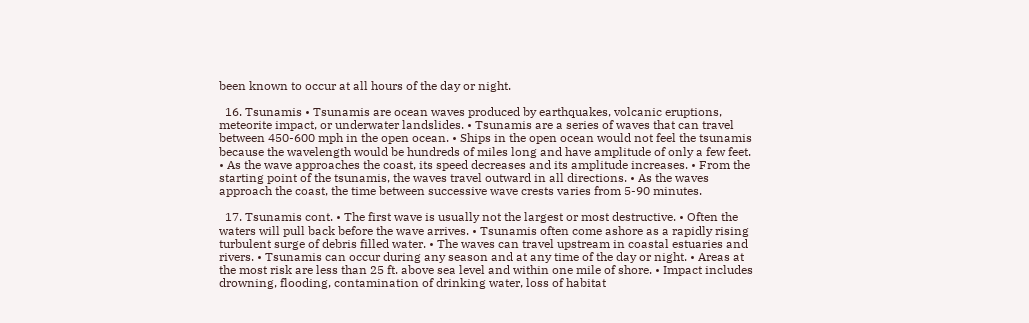been known to occur at all hours of the day or night.

  16. Tsunamis • Tsunamis are ocean waves produced by earthquakes, volcanic eruptions, meteorite impact, or underwater landslides. • Tsunamis are a series of waves that can travel between 450-600 mph in the open ocean. • Ships in the open ocean would not feel the tsunamis because the wavelength would be hundreds of miles long and have amplitude of only a few feet. • As the wave approaches the coast, its speed decreases and its amplitude increases. • From the starting point of the tsunamis, the waves travel outward in all directions. • As the waves approach the coast, the time between successive wave crests varies from 5-90 minutes.

  17. Tsunamis cont. • The first wave is usually not the largest or most destructive. • Often the waters will pull back before the wave arrives. • Tsunamis often come ashore as a rapidly rising turbulent surge of debris filled water. • The waves can travel upstream in coastal estuaries and rivers. • Tsunamis can occur during any season and at any time of the day or night. • Areas at the most risk are less than 25 ft. above sea level and within one mile of shore. • Impact includes drowning, flooding, contamination of drinking water, loss of habitat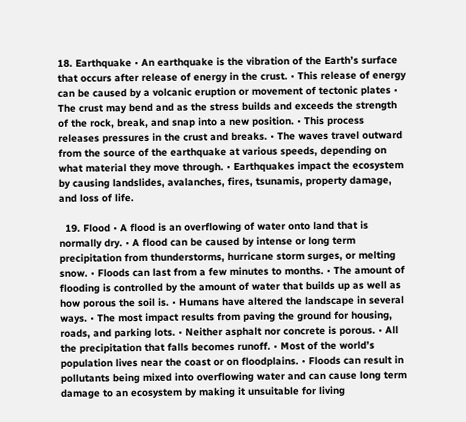18. Earthquake • An earthquake is the vibration of the Earth’s surface that occurs after release of energy in the crust. • This release of energy can be caused by a volcanic eruption or movement of tectonic plates • The crust may bend and as the stress builds and exceeds the strength of the rock, break, and snap into a new position. • This process releases pressures in the crust and breaks. • The waves travel outward from the source of the earthquake at various speeds, depending on what material they move through. • Earthquakes impact the ecosystem by causing landslides, avalanches, fires, tsunamis, property damage, and loss of life.

  19. Flood • A flood is an overflowing of water onto land that is normally dry. • A flood can be caused by intense or long term precipitation from thunderstorms, hurricane storm surges, or melting snow. • Floods can last from a few minutes to months. • The amount of flooding is controlled by the amount of water that builds up as well as how porous the soil is. • Humans have altered the landscape in several ways. • The most impact results from paving the ground for housing, roads, and parking lots. • Neither asphalt nor concrete is porous. • All the precipitation that falls becomes runoff. • Most of the world’s population lives near the coast or on floodplains. • Floods can result in pollutants being mixed into overflowing water and can cause long term damage to an ecosystem by making it unsuitable for living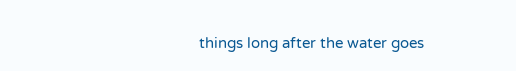things long after the water goes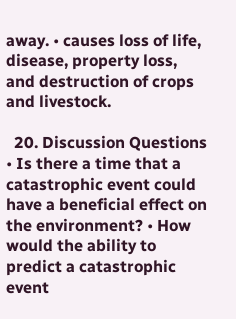away. • causes loss of life, disease, property loss, and destruction of crops and livestock.

  20. Discussion Questions • Is there a time that a catastrophic event could have a beneficial effect on the environment? • How would the ability to predict a catastrophic event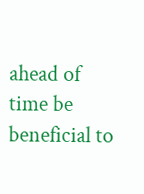ahead of time be beneficial to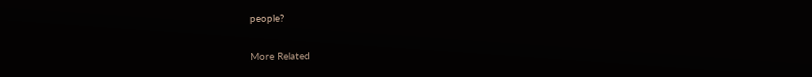people?

More Related